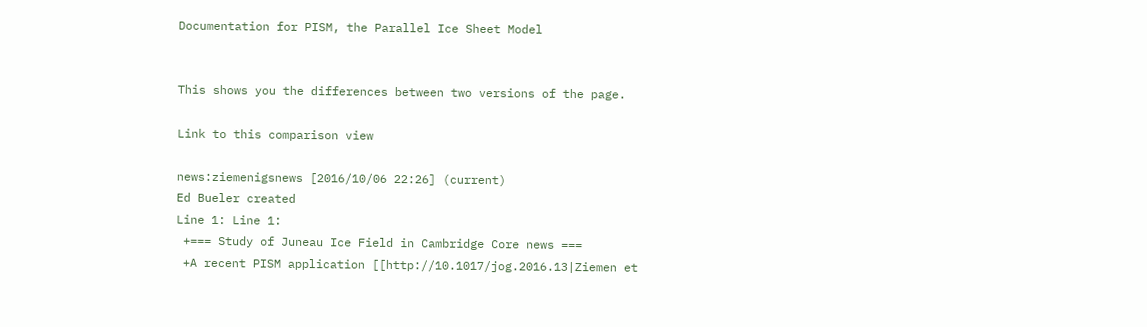Documentation for PISM, the Parallel Ice Sheet Model


This shows you the differences between two versions of the page.

Link to this comparison view

news:ziemenigsnews [2016/10/06 22:26] (current)
Ed Bueler created
Line 1: Line 1:
 +=== Study of Juneau Ice Field in Cambridge Core news ===
 +A recent PISM application [[http://10.1017/jog.2016.13|Ziemen et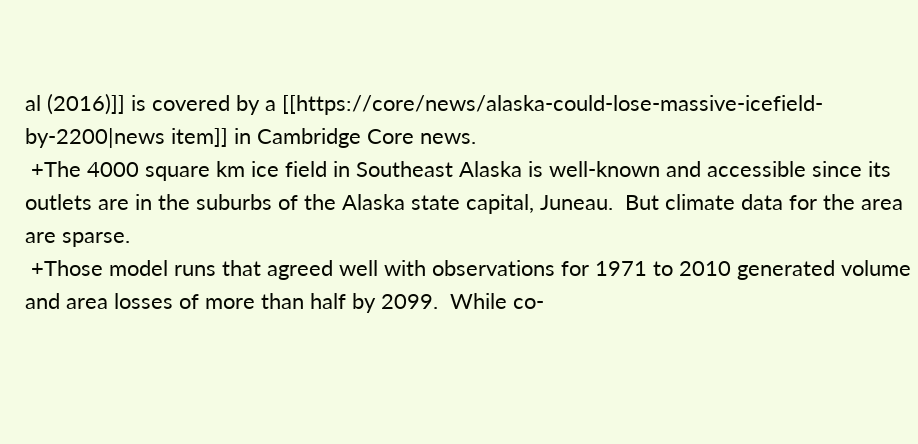al (2016)]] is covered by a [[https://core/news/alaska-could-lose-massive-icefield-by-2200|news item]] in Cambridge Core news.
 +The 4000 square km ice field in Southeast Alaska is well-known and accessible since its outlets are in the suburbs of the Alaska state capital, Juneau.  But climate data for the area are sparse.
 +Those model runs that agreed well with observations for 1971 to 2010 generated volume and area losses of more than half by 2099.  While co-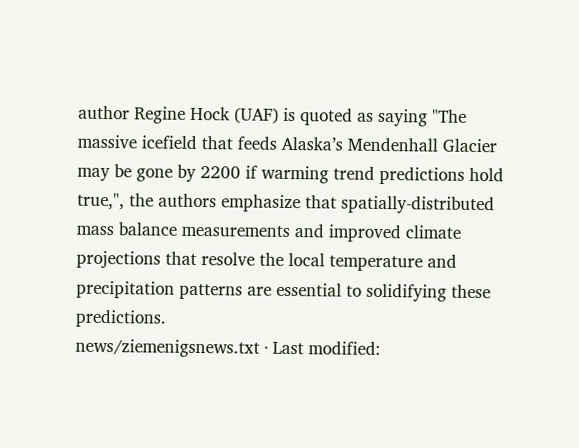author Regine Hock (UAF) is quoted as saying "The massive icefield that feeds Alaska’s Mendenhall Glacier may be gone by 2200 if warming trend predictions hold true,", the authors emphasize that spatially-distributed mass balance measurements and improved climate projections that resolve the local temperature and precipitation patterns are essential to solidifying these predictions.
news/ziemenigsnews.txt · Last modified: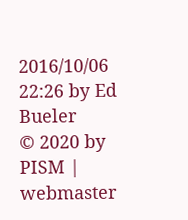2016/10/06 22:26 by Ed Bueler
© 2020 by PISM | webmaster